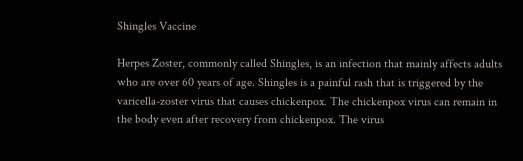Shingles Vaccine

Herpes Zoster, commonly called Shingles, is an infection that mainly affects adults who are over 60 years of age. Shingles is a painful rash that is triggered by the varicella-zoster virus that causes chickenpox. The chickenpox virus can remain in the body even after recovery from chickenpox. The virus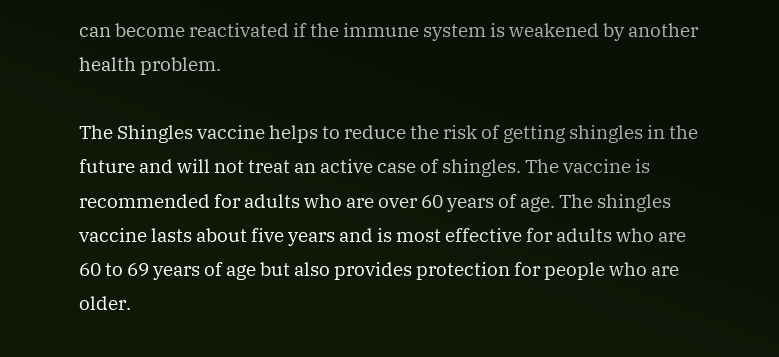can become reactivated if the immune system is weakened by another health problem.

The Shingles vaccine helps to reduce the risk of getting shingles in the future and will not treat an active case of shingles. The vaccine is recommended for adults who are over 60 years of age. The shingles vaccine lasts about five years and is most effective for adults who are 60 to 69 years of age but also provides protection for people who are older.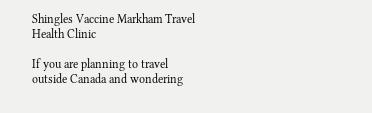Shingles Vaccine Markham Travel Health Clinic

If you are planning to travel outside Canada and wondering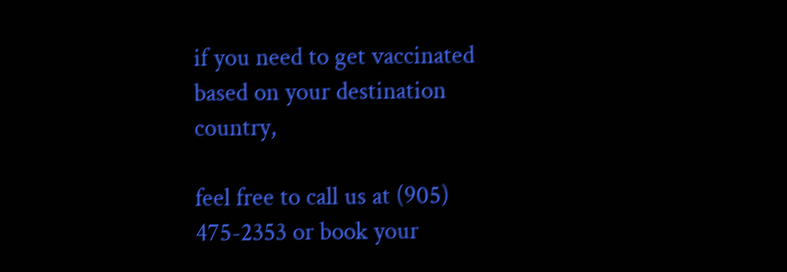if you need to get vaccinated based on your destination country,

feel free to call us at (905) 475-2353 or book your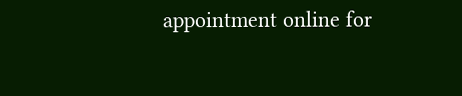appointment online for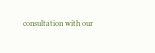consultation with our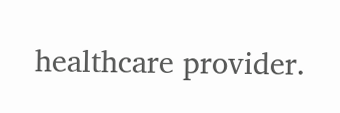healthcare provider.